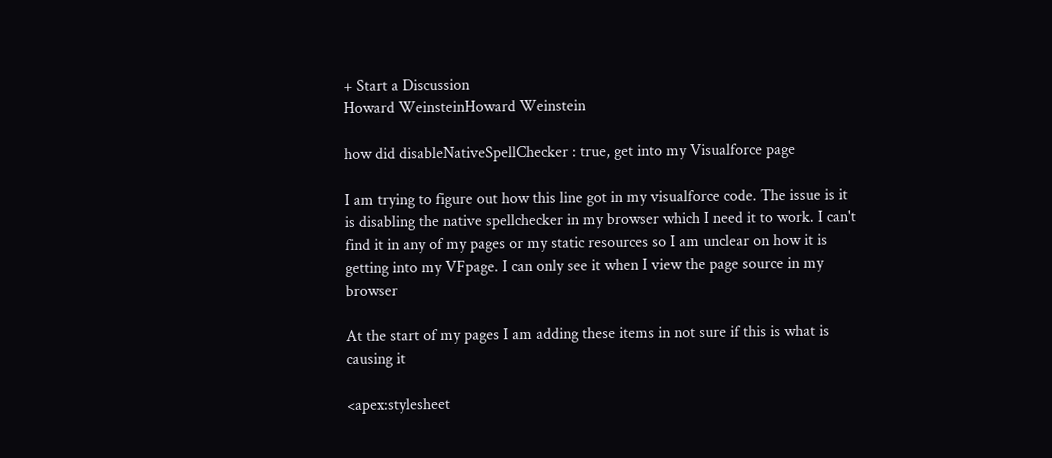+ Start a Discussion
Howard WeinsteinHoward Weinstein

how did disableNativeSpellChecker : true, get into my Visualforce page

I am trying to figure out how this line got in my visualforce code. The issue is it is disabling the native spellchecker in my browser which I need it to work. I can't find it in any of my pages or my static resources so I am unclear on how it is getting into my VFpage. I can only see it when I view the page source in my browser

At the start of my pages I am adding these items in not sure if this is what is causing it

<apex:stylesheet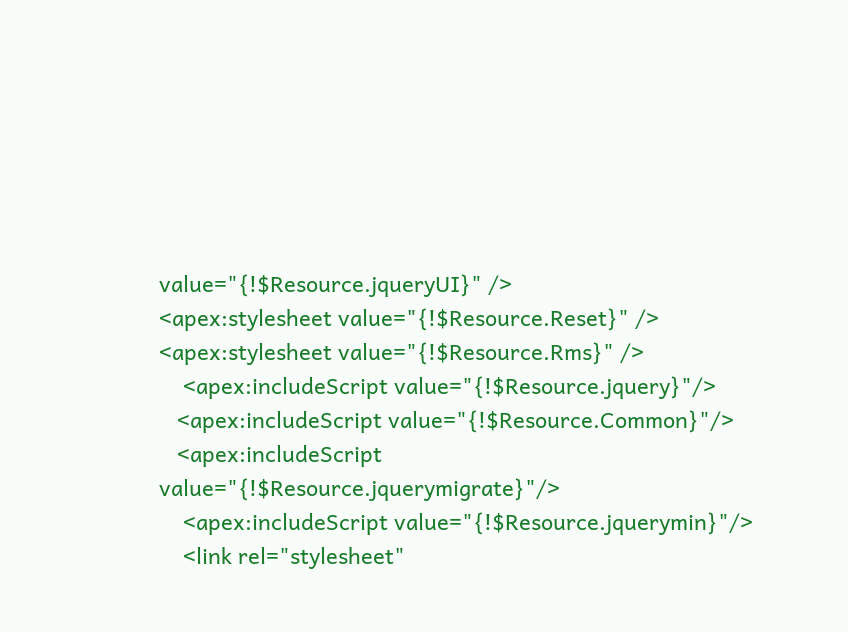value="{!$Resource.jqueryUI}" />
<apex:stylesheet value="{!$Resource.Reset}" />
<apex:stylesheet value="{!$Resource.Rms}" />
    <apex:includeScript value="{!$Resource.jquery}"/>
   <apex:includeScript value="{!$Resource.Common}"/>
   <apex:includeScript value="{!$Resource.jquerymigrate}"/>
    <apex:includeScript value="{!$Resource.jquerymin}"/>
    <link rel="stylesheet"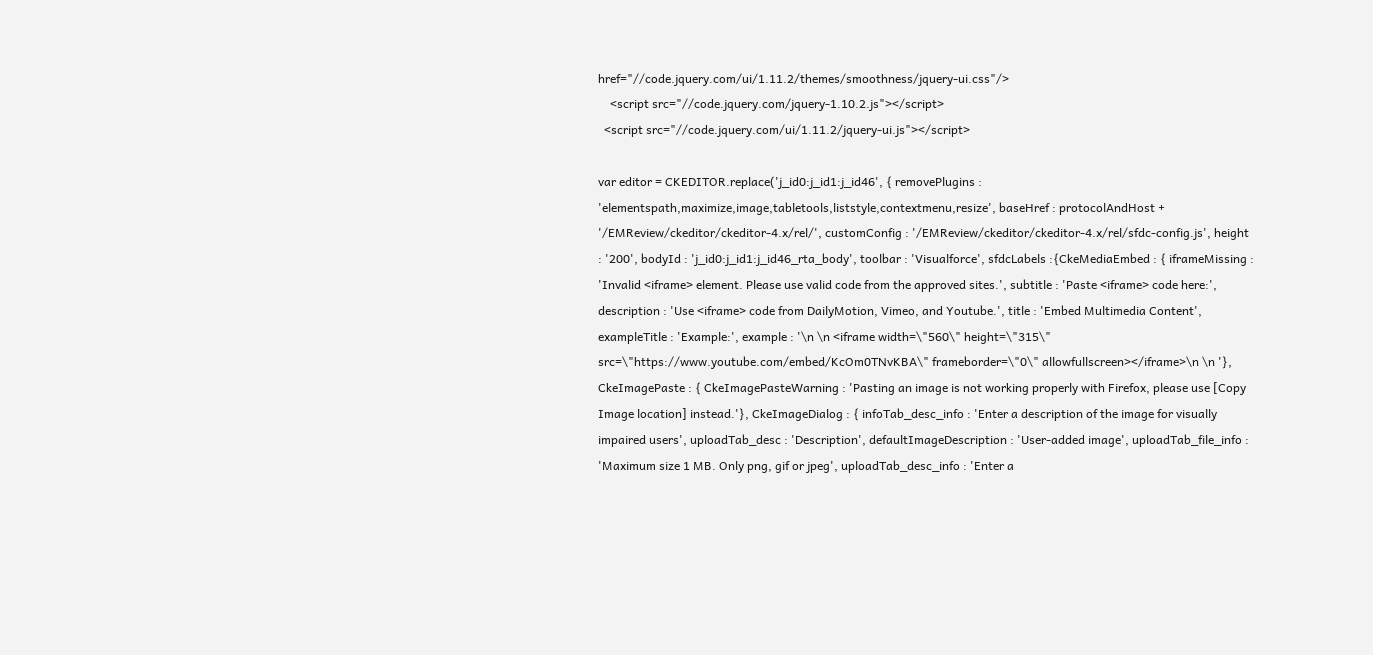href="//code.jquery.com/ui/1.11.2/themes/smoothness/jquery-ui.css"/>
    <script src="//code.jquery.com/jquery-1.10.2.js"></script>
  <script src="//code.jquery.com/ui/1.11.2/jquery-ui.js"></script>

var editor = CKEDITOR.replace('j_id0:j_id1:j_id46', { removePlugins : 'elementspath,maximize,image,tabletools,liststyle,contextmenu,resize', baseHref : protocolAndHost + '/EMReview/ckeditor/ckeditor-4.x/rel/', customConfig : '/EMReview/ckeditor/ckeditor-4.x/rel/sfdc-config.js', height : '200', bodyId : 'j_id0:j_id1:j_id46_rta_body', toolbar : 'Visualforce', sfdcLabels :{CkeMediaEmbed : { iframeMissing : 'Invalid <iframe> element. Please use valid code from the approved sites.', subtitle : 'Paste <iframe> code here:', description : 'Use <iframe> code from DailyMotion, Vimeo, and Youtube.', title : 'Embed Multimedia Content', exampleTitle : 'Example:', example : '\n \n <iframe width=\"560\" height=\"315\" src=\"https://www.youtube.com/embed/KcOm0TNvKBA\" frameborder=\"0\" allowfullscreen></iframe>\n \n '}, CkeImagePaste : { CkeImagePasteWarning : 'Pasting an image is not working properly with Firefox, please use [Copy Image location] instead.'}, CkeImageDialog : { infoTab_desc_info : 'Enter a description of the image for visually impaired users', uploadTab_desc : 'Description', defaultImageDescription : 'User-added image', uploadTab_file_info : 'Maximum size 1 MB. Only png, gif or jpeg', uploadTab_desc_info : 'Enter a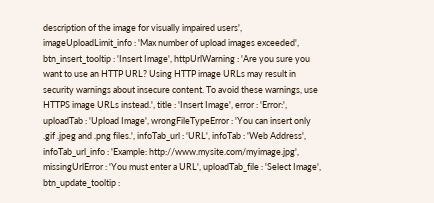description of the image for visually impaired users', imageUploadLimit_info : 'Max number of upload images exceeded', btn_insert_tooltip : 'Insert Image', httpUrlWarning : 'Are you sure you want to use an HTTP URL? Using HTTP image URLs may result in security warnings about insecure content. To avoid these warnings, use HTTPS image URLs instead.', title : 'Insert Image', error : 'Error:', uploadTab : 'Upload Image', wrongFileTypeError : 'You can insert only .gif .jpeg and .png files.', infoTab_url : 'URL', infoTab : 'Web Address', infoTab_url_info : 'Example: http://www.mysite.com/myimage.jpg', missingUrlError : 'You must enter a URL', uploadTab_file : 'Select Image', btn_update_tooltip :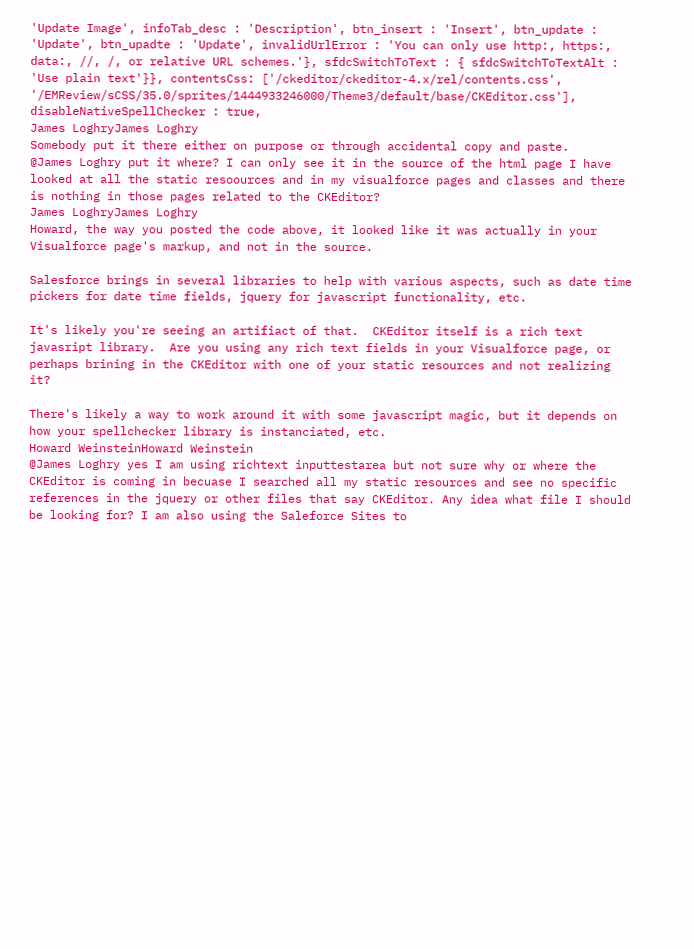'Update Image', infoTab_desc : 'Description', btn_insert : 'Insert', btn_update : 'Update', btn_upadte : 'Update', invalidUrlError : 'You can only use http:, https:, data:, //, /, or relative URL schemes.'}, sfdcSwitchToText : { sfdcSwitchToTextAlt : 'Use plain text'}}, contentsCss: ['/ckeditor/ckeditor-4.x/rel/contents.css', '/EMReview/sCSS/35.0/sprites/1444933246000/Theme3/default/base/CKEditor.css'], disableNativeSpellChecker : true,
James LoghryJames Loghry
Somebody put it there either on purpose or through accidental copy and paste.
@James Loghry put it where? I can only see it in the source of the html page I have looked at all the static resoources and in my visualforce pages and classes and there is nothing in those pages related to the CKEditor?
James LoghryJames Loghry
Howard, the way you posted the code above, it looked like it was actually in your Visualforce page's markup, and not in the source.

Salesforce brings in several libraries to help with various aspects, such as date time pickers for date time fields, jquery for javascript functionality, etc.

It's likely you're seeing an artifiact of that.  CKEditor itself is a rich text javasript library.  Are you using any rich text fields in your Visualforce page, or perhaps brining in the CKEditor with one of your static resources and not realizing it?

There's likely a way to work around it with some javascript magic, but it depends on how your spellchecker library is instanciated, etc.
Howard WeinsteinHoward Weinstein
@James Loghry yes I am using richtext inputtestarea but not sure why or where the CKEditor is coming in becuase I searched all my static resources and see no specific references in the jquery or other files that say CKEditor. Any idea what file I should be looking for? I am also using the Saleforce Sites to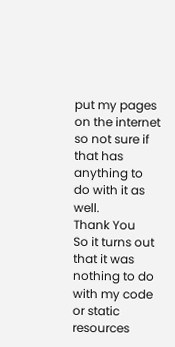put my pages on the internet so not sure if that has anything to do with it as well.
Thank You
So it turns out that it was nothing to do with my code or static resources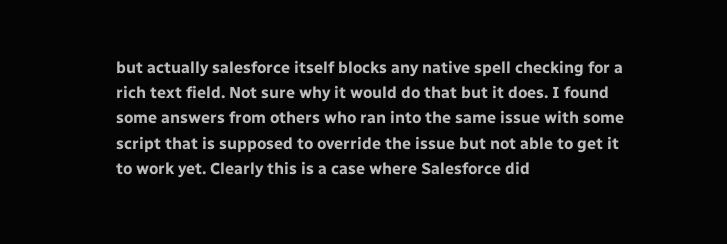but actually salesforce itself blocks any native spell checking for a rich text field. Not sure why it would do that but it does. I found some answers from others who ran into the same issue with some script that is supposed to override the issue but not able to get it to work yet. Clearly this is a case where Salesforce did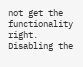not get the functionality right. Disabling the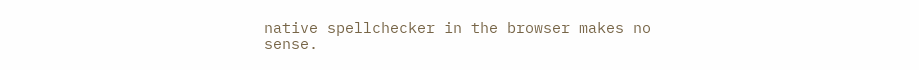native spellchecker in the browser makes no sense.